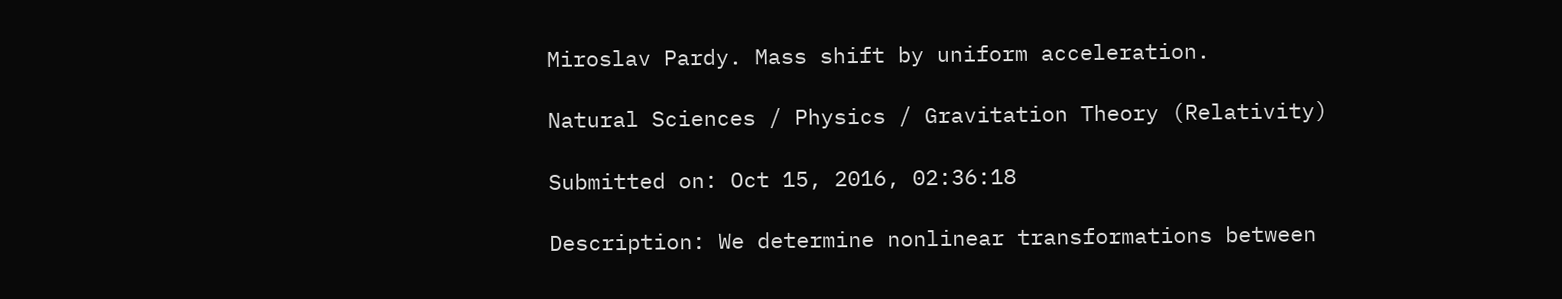Miroslav Pardy. Mass shift by uniform acceleration.

Natural Sciences / Physics / Gravitation Theory (Relativity)

Submitted on: Oct 15, 2016, 02:36:18

Description: We determine nonlinear transformations between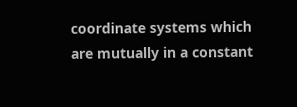coordinate systems which are mutually in a constant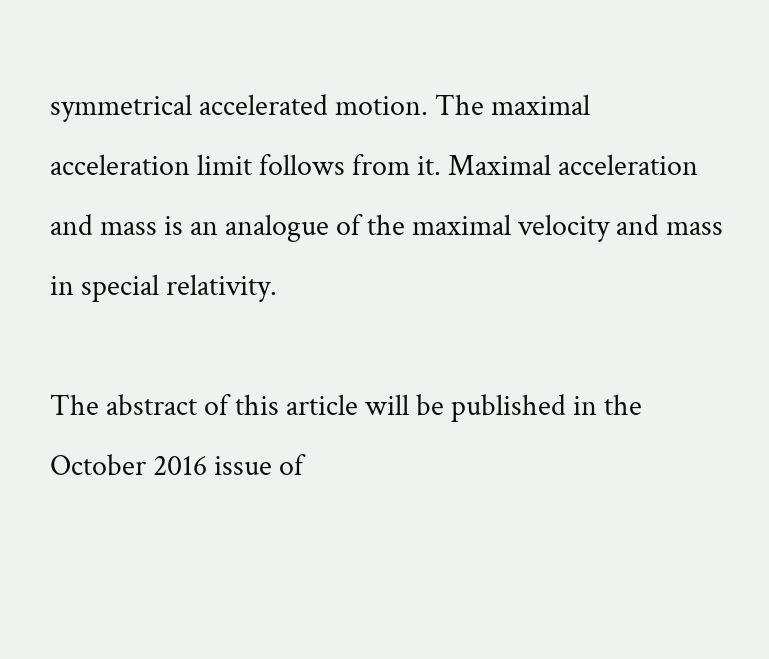symmetrical accelerated motion. The maximal acceleration limit follows from it. Maximal acceleration and mass is an analogue of the maximal velocity and mass in special relativity.

The abstract of this article will be published in the October 2016 issue of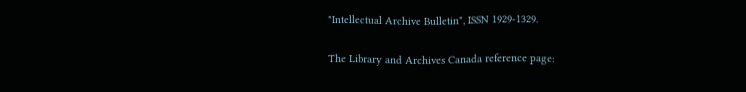"Intellectual Archive Bulletin", ISSN 1929-1329.

The Library and Archives Canada reference page: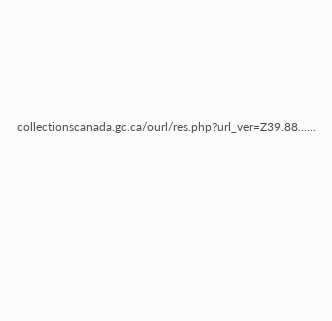collectionscanada.gc.ca/ourl/res.php?url_ver=Z39.88......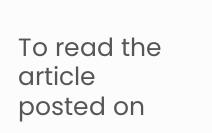To read the article posted on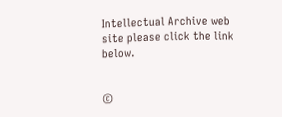Intellectual Archive web site please click the link below.


©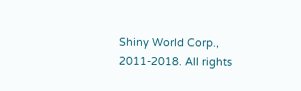Shiny World Corp., 2011-2018. All rights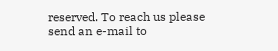reserved. To reach us please send an e-mail to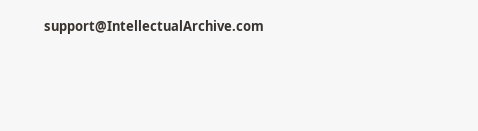support@IntellectualArchive.com